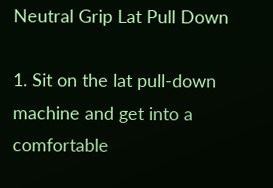Neutral Grip Lat Pull Down

1. Sit on the lat pull-down machine and get into a comfortable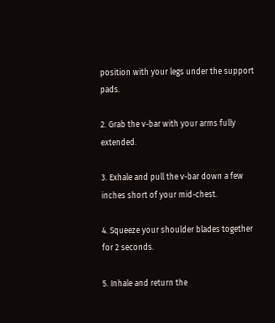position with your legs under the support pads.

2. Grab the v-bar with your arms fully extended.

3. Exhale and pull the v-bar down a few inches short of your mid-chest.

4. Squeeze your shoulder blades together for 2 seconds.

5. Inhale and return the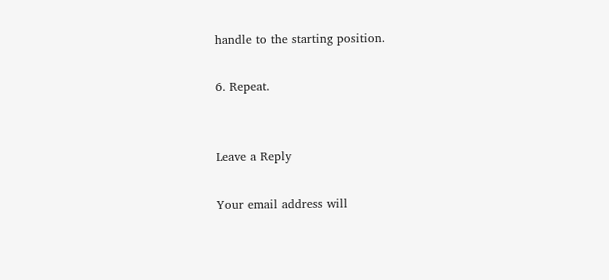handle to the starting position.

6. Repeat.


Leave a Reply

Your email address will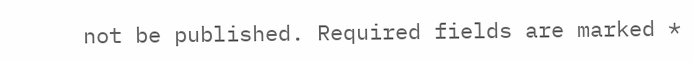not be published. Required fields are marked *